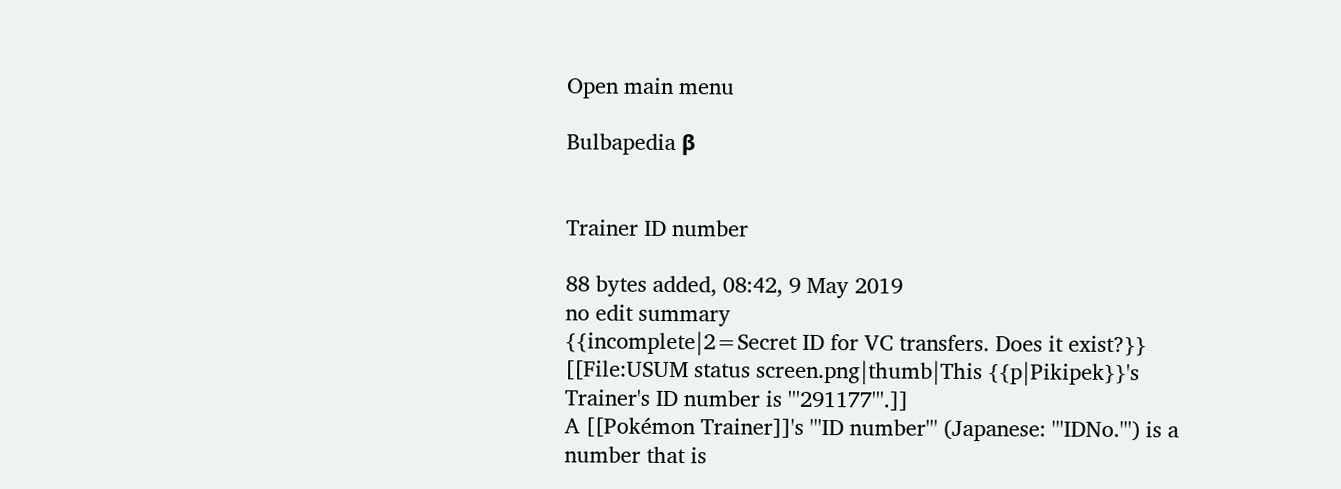Open main menu

Bulbapedia β


Trainer ID number

88 bytes added, 08:42, 9 May 2019
no edit summary
{{incomplete|2=Secret ID for VC transfers. Does it exist?}}
[[File:USUM status screen.png|thumb|This {{p|Pikipek}}'s Trainer's ID number is '''291177'''.]]
A [[Pokémon Trainer]]'s '''ID number''' (Japanese: '''IDNo.''') is a number that is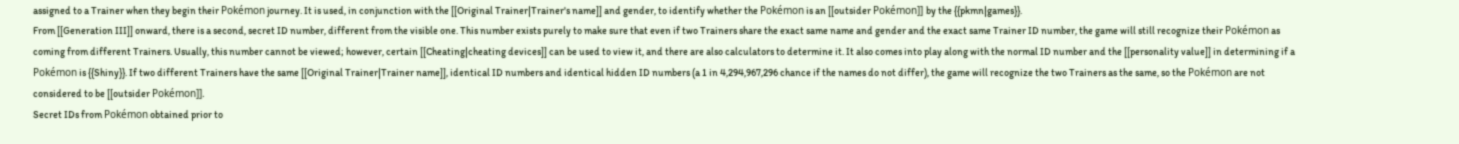assigned to a Trainer when they begin their Pokémon journey. It is used, in conjunction with the [[Original Trainer|Trainer's name]] and gender, to identify whether the Pokémon is an [[outsider Pokémon]] by the {{pkmn|games}}.
From [[Generation III]] onward, there is a second, secret ID number, different from the visible one. This number exists purely to make sure that even if two Trainers share the exact same name and gender and the exact same Trainer ID number, the game will still recognize their Pokémon as coming from different Trainers. Usually, this number cannot be viewed; however, certain [[Cheating|cheating devices]] can be used to view it, and there are also calculators to determine it. It also comes into play along with the normal ID number and the [[personality value]] in determining if a Pokémon is {{Shiny}}. If two different Trainers have the same [[Original Trainer|Trainer name]], identical ID numbers and identical hidden ID numbers (a 1 in 4,294,967,296 chance if the names do not differ), the game will recognize the two Trainers as the same, so the Pokémon are not considered to be [[outsider Pokémon]].
Secret IDs from Pokémon obtained prior to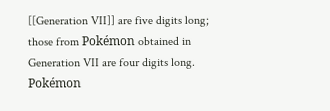[[Generation VII]] are five digits long; those from Pokémon obtained in Generation VII are four digits long. Pokémon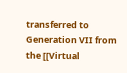transferred to Generation VII from the [[Virtual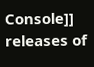Console]] releases of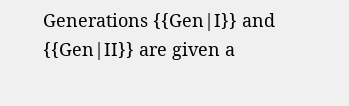Generations {{Gen|I}} and {{Gen|II}} are given a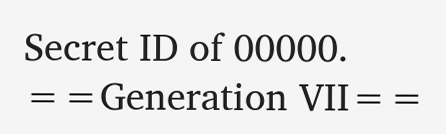Secret ID of 00000.
==Generation VII==